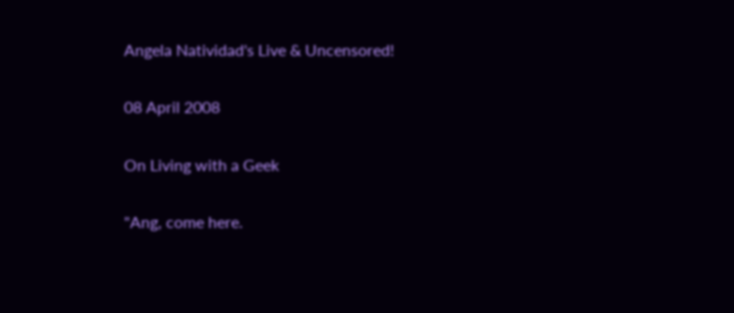Angela Natividad's Live & Uncensored!

08 April 2008

On Living with a Geek

"Ang, come here.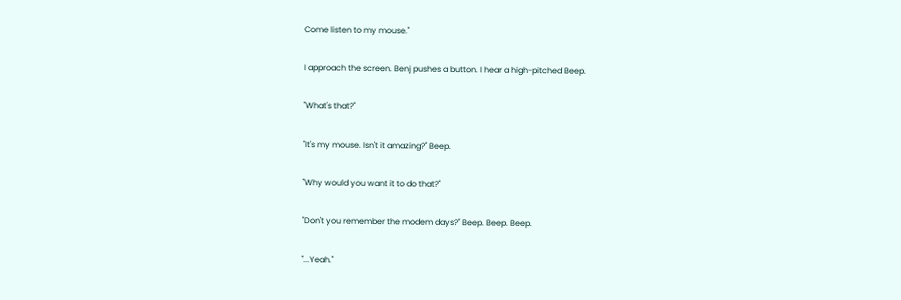Come listen to my mouse."

I approach the screen. Benj pushes a button. I hear a high-pitched Beep.

"What's that?"

"It's my mouse. Isn't it amazing?" Beep.

"Why would you want it to do that?"

"Don't you remember the modem days?" Beep. Beep. Beep.

"...Yeah."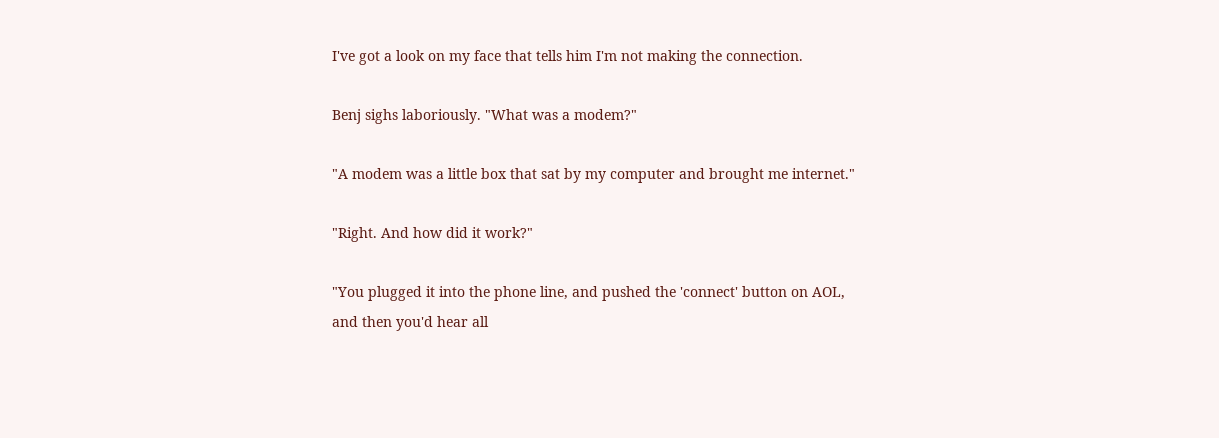I've got a look on my face that tells him I'm not making the connection.

Benj sighs laboriously. "What was a modem?"

"A modem was a little box that sat by my computer and brought me internet."

"Right. And how did it work?"

"You plugged it into the phone line, and pushed the 'connect' button on AOL, and then you'd hear all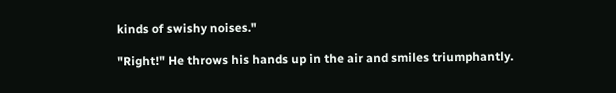kinds of swishy noises."

"Right!" He throws his hands up in the air and smiles triumphantly.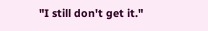"I still don't get it."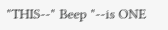"THIS--" Beep "--is ONE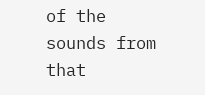of the sounds from that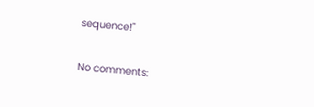sequence!"

No comments: